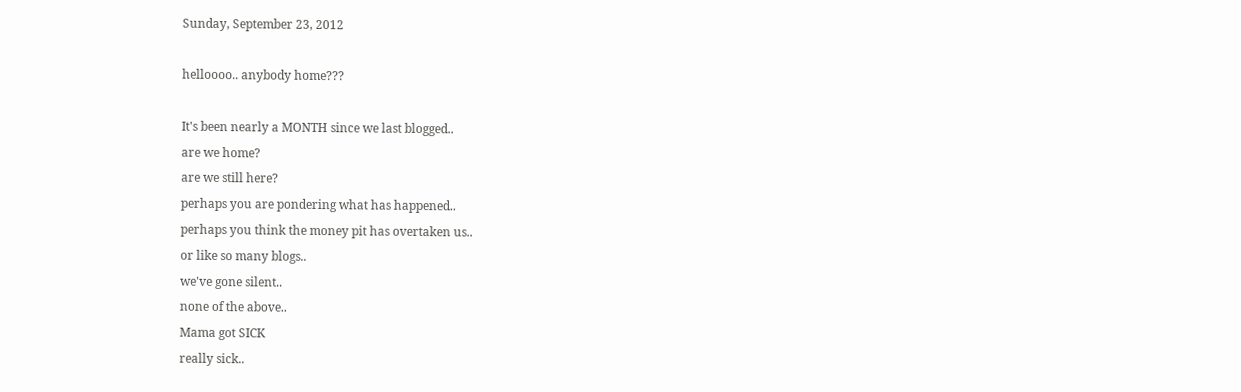Sunday, September 23, 2012

helloooo.. anybody home???

It's been nearly a MONTH since we last blogged..
are we home?
are we still here?
perhaps you are pondering what has happened..
perhaps you think the money pit has overtaken us..
or like so many blogs..
we've gone silent..
none of the above..
Mama got SICK
really sick..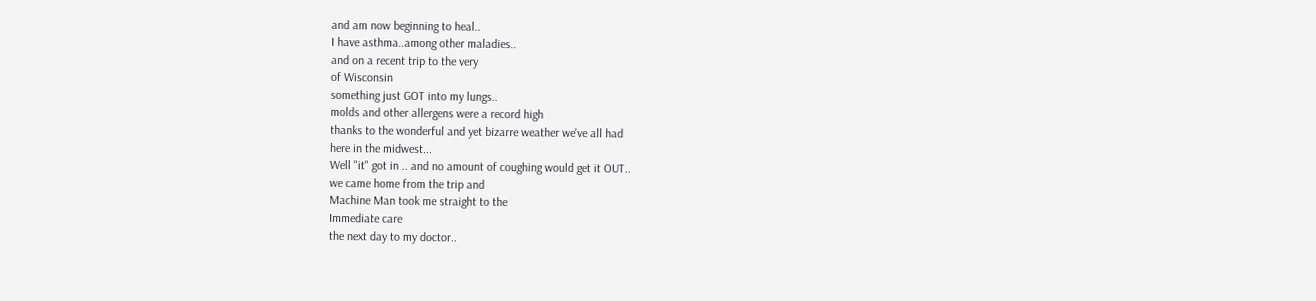and am now beginning to heal..
I have asthma..among other maladies..
and on a recent trip to the very
of Wisconsin
something just GOT into my lungs..
molds and other allergens were a record high
thanks to the wonderful and yet bizarre weather we've all had
here in the midwest...
Well "it" got in .. and no amount of coughing would get it OUT..
we came home from the trip and
Machine Man took me straight to the
Immediate care
the next day to my doctor..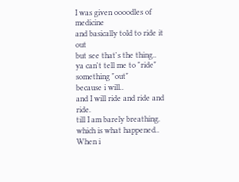I was given oooodles of medicine
and basically told to ride it out
but see that's the thing..
ya can't tell me to "ride" something "out"
because i will..
and I will ride and ride and ride.
till I am barely breathing.
which is what happened..
When i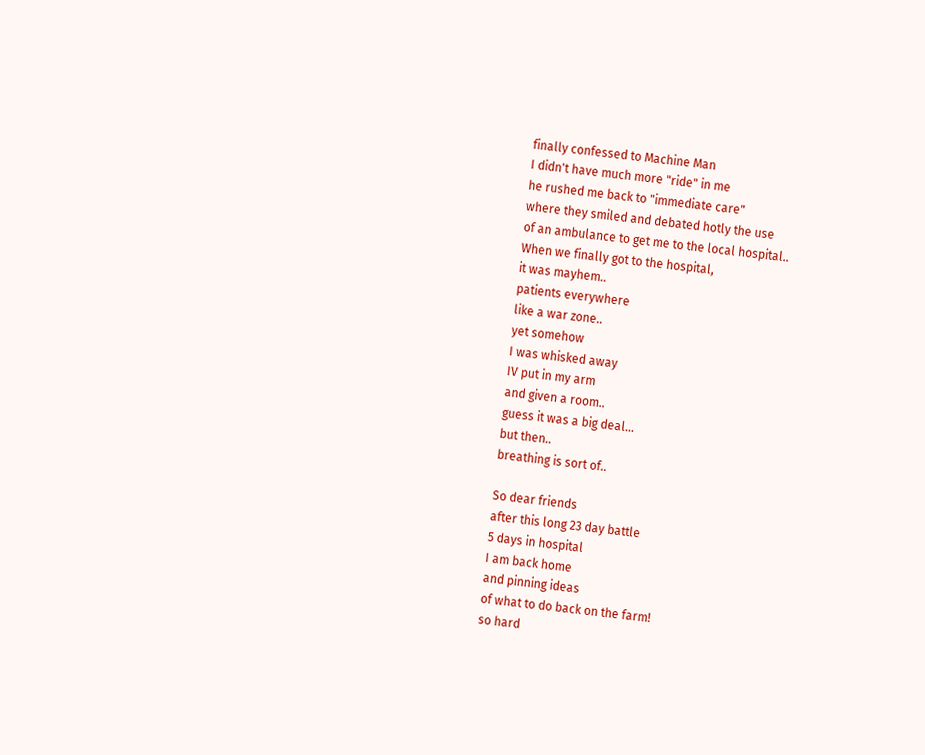finally confessed to Machine Man
I didn't have much more "ride" in me
he rushed me back to "immediate care"
where they smiled and debated hotly the use
of an ambulance to get me to the local hospital..
When we finally got to the hospital,
it was mayhem..
patients everywhere
like a war zone..
yet somehow
I was whisked away
IV put in my arm
and given a room..
guess it was a big deal...
but then..
breathing is sort of..

So dear friends
after this long 23 day battle
5 days in hospital
I am back home
and pinning ideas
of what to do back on the farm!
so hard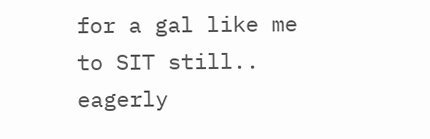for a gal like me to SIT still..
eagerly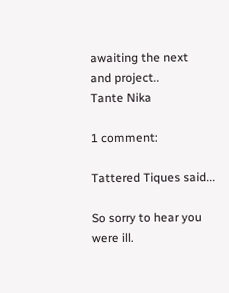awaiting the next
and project..
Tante Nika

1 comment:

Tattered Tiques said...

So sorry to hear you were ill.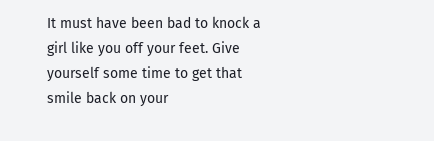It must have been bad to knock a girl like you off your feet. Give yourself some time to get that smile back on your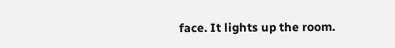face. It lights up the room.